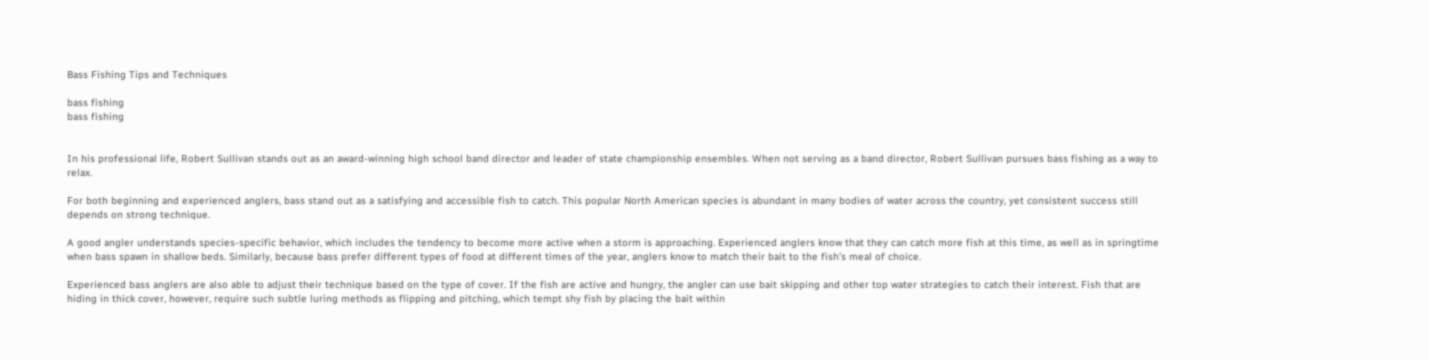Bass Fishing Tips and Techniques

bass fishing
bass fishing


In his professional life, Robert Sullivan stands out as an award-winning high school band director and leader of state championship ensembles. When not serving as a band director, Robert Sullivan pursues bass fishing as a way to relax.

For both beginning and experienced anglers, bass stand out as a satisfying and accessible fish to catch. This popular North American species is abundant in many bodies of water across the country, yet consistent success still depends on strong technique.

A good angler understands species-specific behavior, which includes the tendency to become more active when a storm is approaching. Experienced anglers know that they can catch more fish at this time, as well as in springtime when bass spawn in shallow beds. Similarly, because bass prefer different types of food at different times of the year, anglers know to match their bait to the fish’s meal of choice.

Experienced bass anglers are also able to adjust their technique based on the type of cover. If the fish are active and hungry, the angler can use bait skipping and other top water strategies to catch their interest. Fish that are hiding in thick cover, however, require such subtle luring methods as flipping and pitching, which tempt shy fish by placing the bait within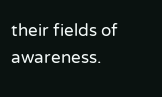their fields of awareness.